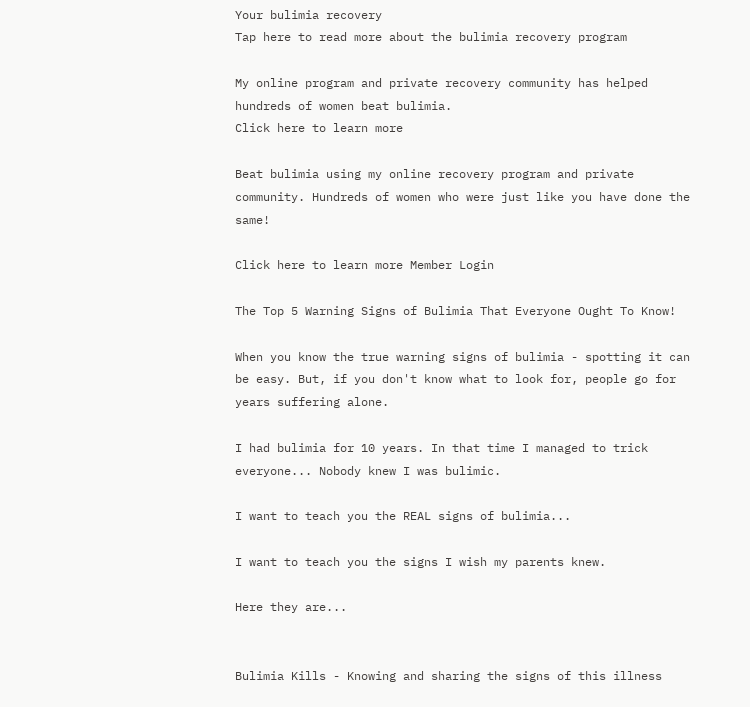Your bulimia recovery
Tap here to read more about the bulimia recovery program

My online program and private recovery community has helped hundreds of women beat bulimia.
Click here to learn more

Beat bulimia using my online recovery program and private community. Hundreds of women who were just like you have done the same!

Click here to learn more Member Login

The Top 5 Warning Signs of Bulimia That Everyone Ought To Know!

When you know the true warning signs of bulimia - spotting it can be easy. But, if you don't know what to look for, people go for years suffering alone.

I had bulimia for 10 years. In that time I managed to trick everyone... Nobody knew I was bulimic.

I want to teach you the REAL signs of bulimia...

I want to teach you the signs I wish my parents knew.

Here they are...


Bulimia Kills - Knowing and sharing the signs of this illness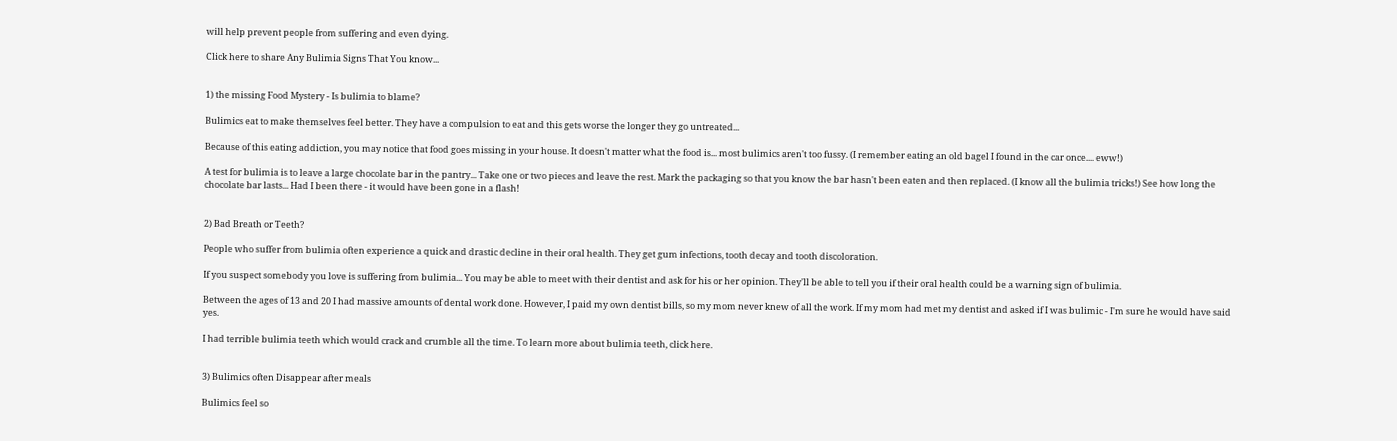will help prevent people from suffering and even dying.

Click here to share Any Bulimia Signs That You know...


1) the missing Food Mystery - Is bulimia to blame?

Bulimics eat to make themselves feel better. They have a compulsion to eat and this gets worse the longer they go untreated...

Because of this eating addiction, you may notice that food goes missing in your house. It doesn't matter what the food is... most bulimics aren't too fussy. (I remember eating an old bagel I found in the car once.... eww!)

A test for bulimia is to leave a large chocolate bar in the pantry... Take one or two pieces and leave the rest. Mark the packaging so that you know the bar hasn't been eaten and then replaced. (I know all the bulimia tricks!) See how long the chocolate bar lasts... Had I been there - it would have been gone in a flash!


2) Bad Breath or Teeth?

People who suffer from bulimia often experience a quick and drastic decline in their oral health. They get gum infections, tooth decay and tooth discoloration.

If you suspect somebody you love is suffering from bulimia... You may be able to meet with their dentist and ask for his or her opinion. They'll be able to tell you if their oral health could be a warning sign of bulimia.

Between the ages of 13 and 20 I had massive amounts of dental work done. However, I paid my own dentist bills, so my mom never knew of all the work. If my mom had met my dentist and asked if I was bulimic - I'm sure he would have said yes.

I had terrible bulimia teeth which would crack and crumble all the time. To learn more about bulimia teeth, click here.


3) Bulimics often Disappear after meals

Bulimics feel so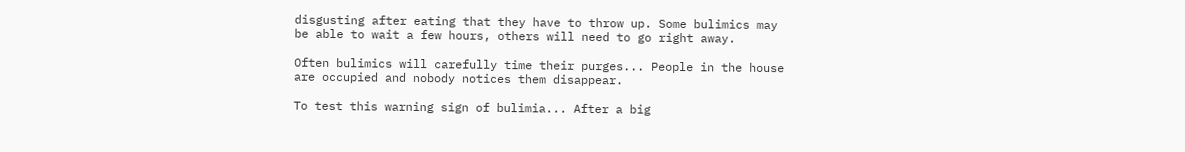disgusting after eating that they have to throw up. Some bulimics may be able to wait a few hours, others will need to go right away.

Often bulimics will carefully time their purges... People in the house are occupied and nobody notices them disappear.

To test this warning sign of bulimia... After a big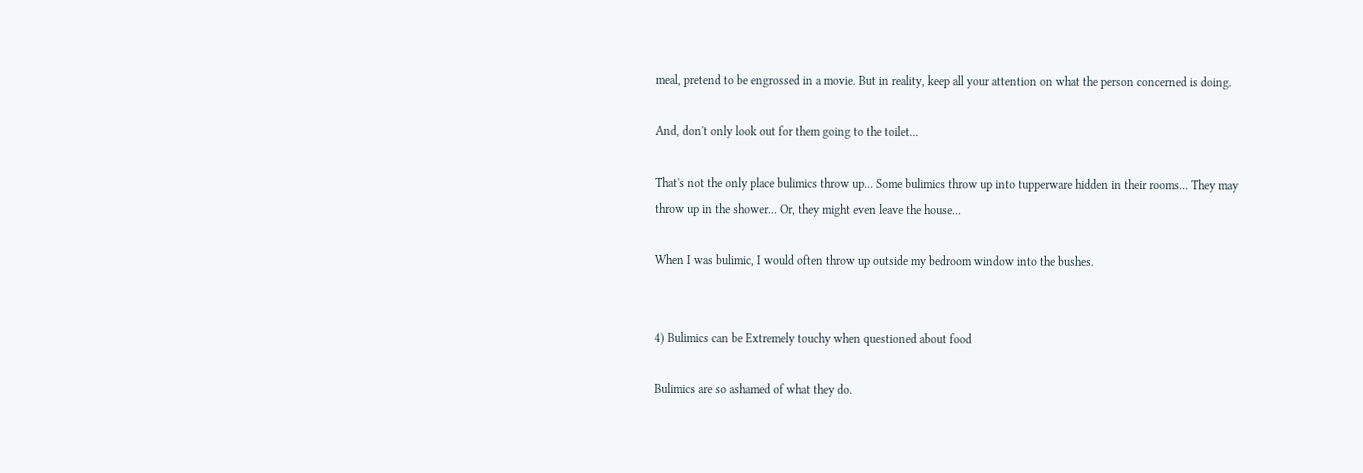meal, pretend to be engrossed in a movie. But in reality, keep all your attention on what the person concerned is doing.

And, don't only look out for them going to the toilet...

That's not the only place bulimics throw up... Some bulimics throw up into tupperware hidden in their rooms... They may throw up in the shower... Or, they might even leave the house...

When I was bulimic, I would often throw up outside my bedroom window into the bushes.


4) Bulimics can be Extremely touchy when questioned about food

Bulimics are so ashamed of what they do.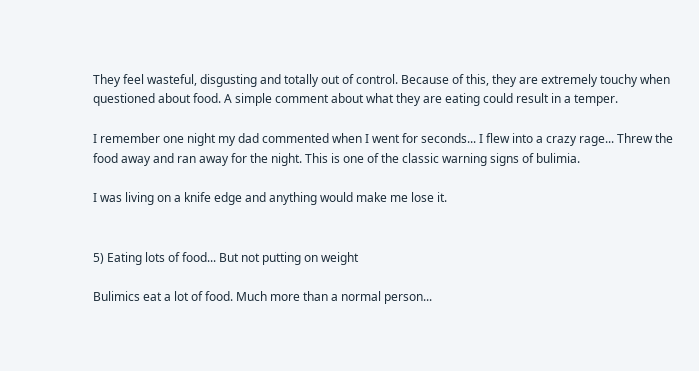They feel wasteful, disgusting and totally out of control. Because of this, they are extremely touchy when questioned about food. A simple comment about what they are eating could result in a temper.

I remember one night my dad commented when I went for seconds... I flew into a crazy rage... Threw the food away and ran away for the night. This is one of the classic warning signs of bulimia.

I was living on a knife edge and anything would make me lose it.


5) Eating lots of food... But not putting on weight

Bulimics eat a lot of food. Much more than a normal person...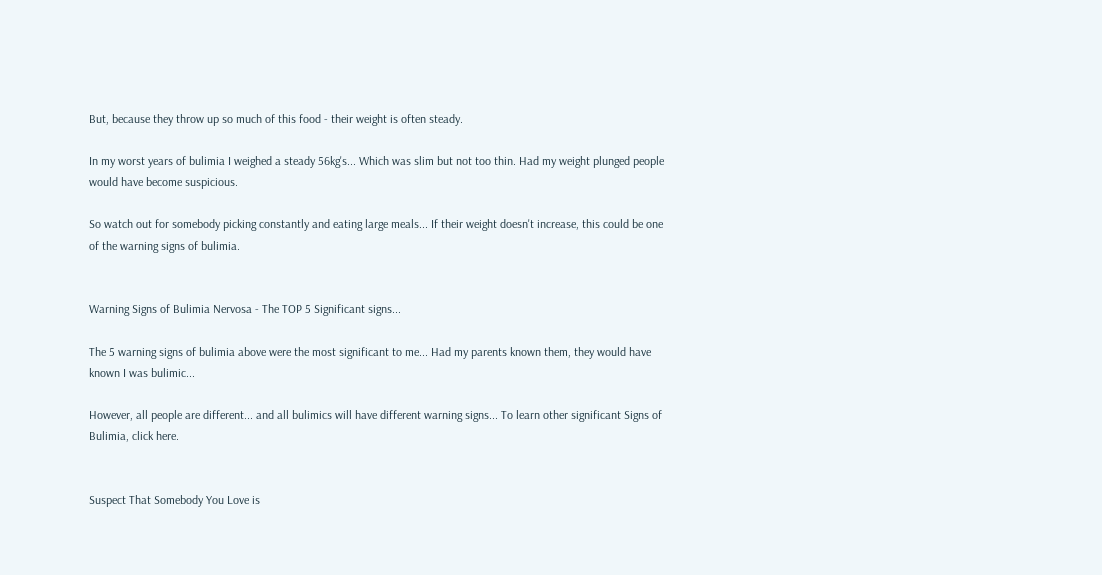But, because they throw up so much of this food - their weight is often steady.

In my worst years of bulimia I weighed a steady 56kg's... Which was slim but not too thin. Had my weight plunged people would have become suspicious.

So watch out for somebody picking constantly and eating large meals... If their weight doesn't increase, this could be one of the warning signs of bulimia.


Warning Signs of Bulimia Nervosa - The TOP 5 Significant signs...

The 5 warning signs of bulimia above were the most significant to me... Had my parents known them, they would have known I was bulimic...

However, all people are different... and all bulimics will have different warning signs... To learn other significant Signs of Bulimia, click here.


Suspect That Somebody You Love is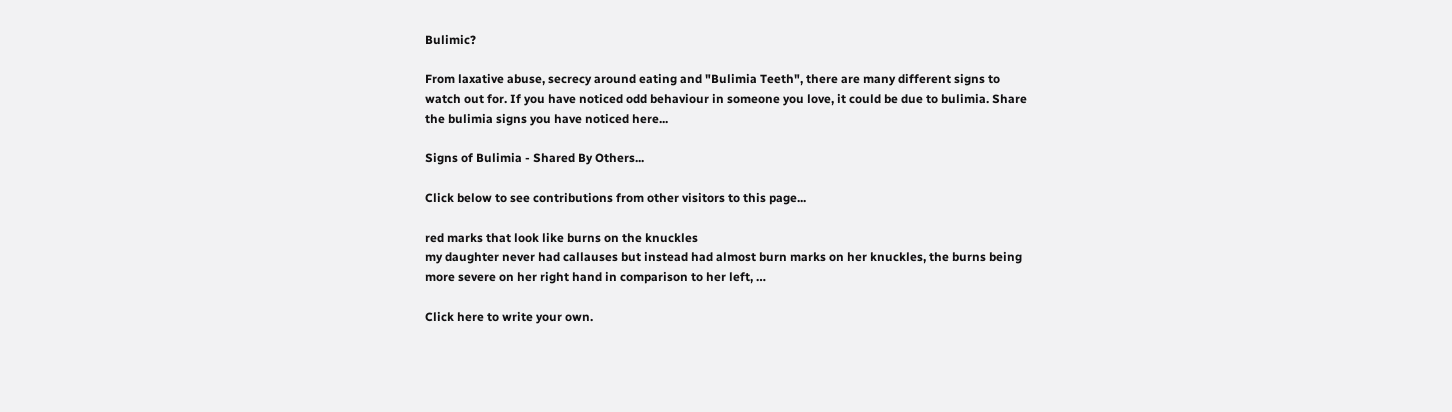Bulimic?

From laxative abuse, secrecy around eating and "Bulimia Teeth", there are many different signs to watch out for. If you have noticed odd behaviour in someone you love, it could be due to bulimia. Share the bulimia signs you have noticed here...

Signs of Bulimia - Shared By Others...

Click below to see contributions from other visitors to this page...

red marks that look like burns on the knuckles
my daughter never had callauses but instead had almost burn marks on her knuckles, the burns being more severe on her right hand in comparison to her left, …

Click here to write your own.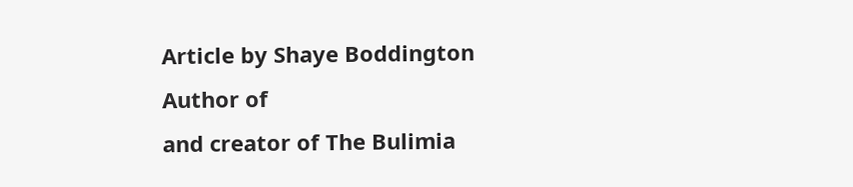Article by Shaye Boddington
Author of
and creator of The Bulimia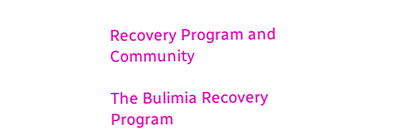Recovery Program and Community

The Bulimia Recovery Program